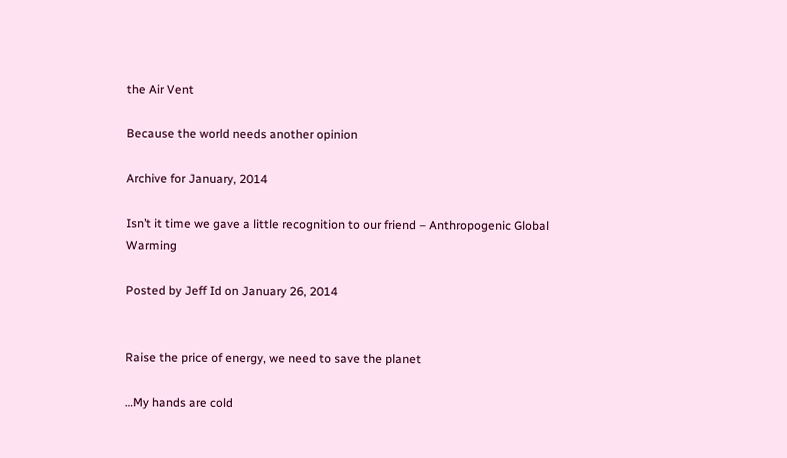the Air Vent

Because the world needs another opinion

Archive for January, 2014

Isn’t it time we gave a little recognition to our friend – Anthropogenic Global Warming

Posted by Jeff Id on January 26, 2014


Raise the price of energy, we need to save the planet

…My hands are cold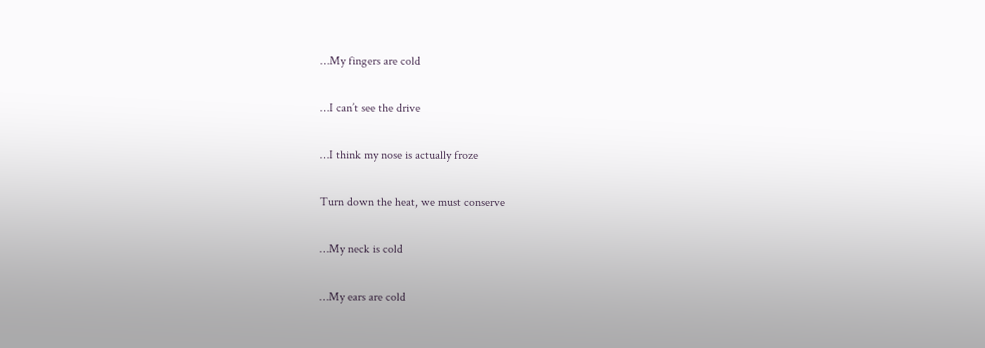…My fingers are cold

…I can’t see the drive

…I think my nose is actually froze

Turn down the heat, we must conserve

…My neck is cold

…My ears are cold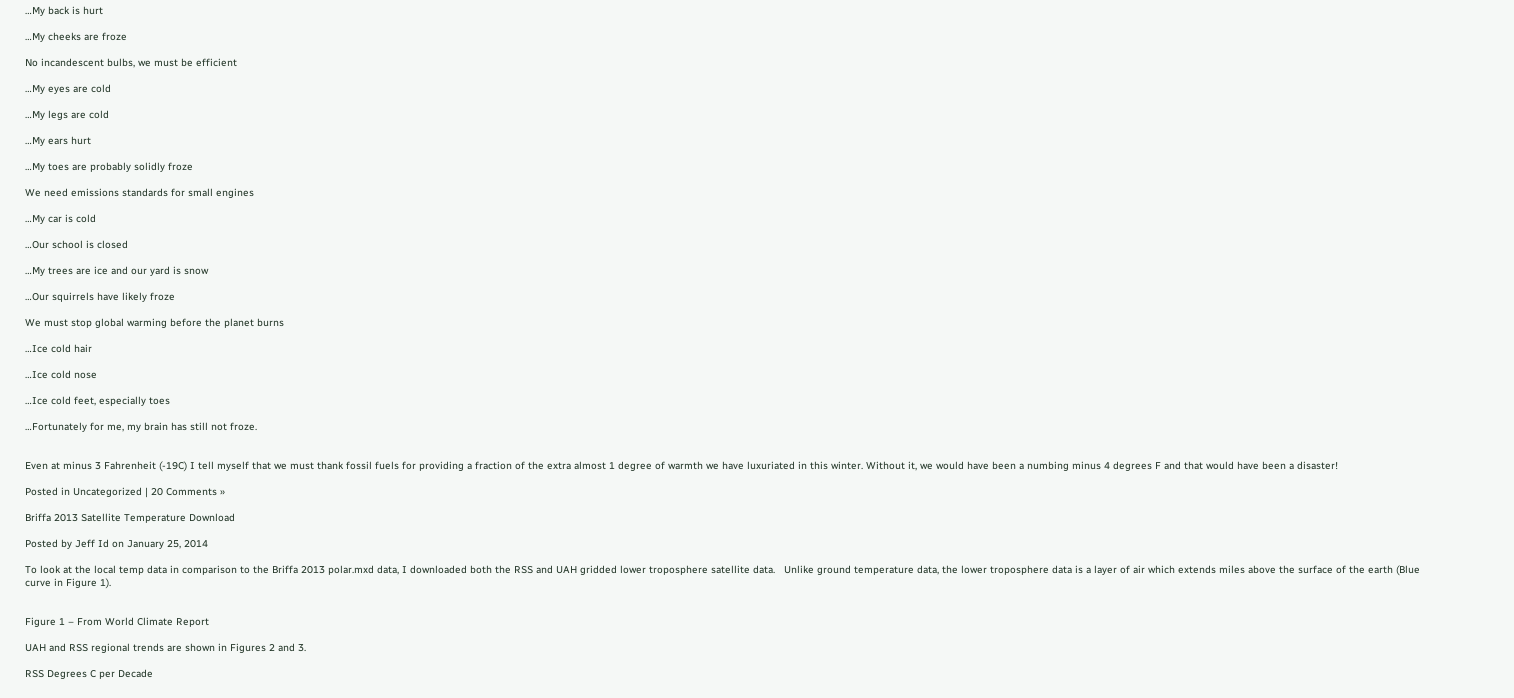…My back is hurt

…My cheeks are froze

No incandescent bulbs, we must be efficient

…My eyes are cold

…My legs are cold

…My ears hurt

…My toes are probably solidly froze

We need emissions standards for small engines

…My car is cold

…Our school is closed

…My trees are ice and our yard is snow

…Our squirrels have likely froze

We must stop global warming before the planet burns

…Ice cold hair

…Ice cold nose

…Ice cold feet, especially toes

…Fortunately for me, my brain has still not froze.


Even at minus 3 Fahrenheit (-19C) I tell myself that we must thank fossil fuels for providing a fraction of the extra almost 1 degree of warmth we have luxuriated in this winter. Without it, we would have been a numbing minus 4 degrees F and that would have been a disaster!

Posted in Uncategorized | 20 Comments »

Briffa 2013 Satellite Temperature Download

Posted by Jeff Id on January 25, 2014

To look at the local temp data in comparison to the Briffa 2013 polar.mxd data, I downloaded both the RSS and UAH gridded lower troposphere satellite data.   Unlike ground temperature data, the lower troposphere data is a layer of air which extends miles above the surface of the earth (Blue curve in Figure 1).


Figure 1 – From World Climate Report

UAH and RSS regional trends are shown in Figures 2 and 3.

RSS Degrees C per Decade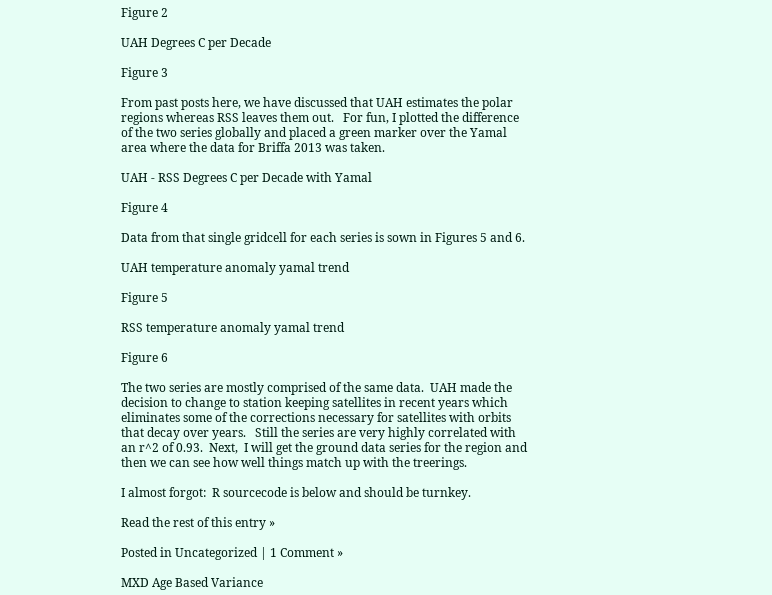Figure 2

UAH Degrees C per Decade

Figure 3

From past posts here, we have discussed that UAH estimates the polar regions whereas RSS leaves them out.   For fun, I plotted the difference of the two series globally and placed a green marker over the Yamal area where the data for Briffa 2013 was taken.

UAH - RSS Degrees C per Decade with Yamal

Figure 4

Data from that single gridcell for each series is sown in Figures 5 and 6.

UAH temperature anomaly yamal trend

Figure 5

RSS temperature anomaly yamal trend

Figure 6

The two series are mostly comprised of the same data.  UAH made the decision to change to station keeping satellites in recent years which eliminates some of the corrections necessary for satellites with orbits that decay over years.   Still the series are very highly correlated with an r^2 of 0.93.  Next,  I will get the ground data series for the region and then we can see how well things match up with the treerings.

I almost forgot:  R sourcecode is below and should be turnkey.

Read the rest of this entry »

Posted in Uncategorized | 1 Comment »

MXD Age Based Variance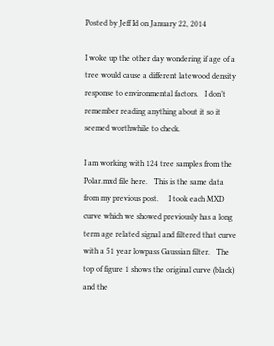Posted by Jeff Id on January 22, 2014

I woke up the other day wondering if age of a tree would cause a different latewood density response to environmental factors.   I don’t remember reading anything about it so it seemed worthwhile to check.

I am working with 124 tree samples from the Polar.mxd file here.   This is the same data from my previous post.     I took each MXD curve which we showed previously has a long term age related signal and filtered that curve with a 51 year lowpass Gaussian filter.   The top of figure 1 shows the original curve (black) and the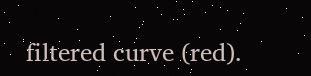filtered curve (red).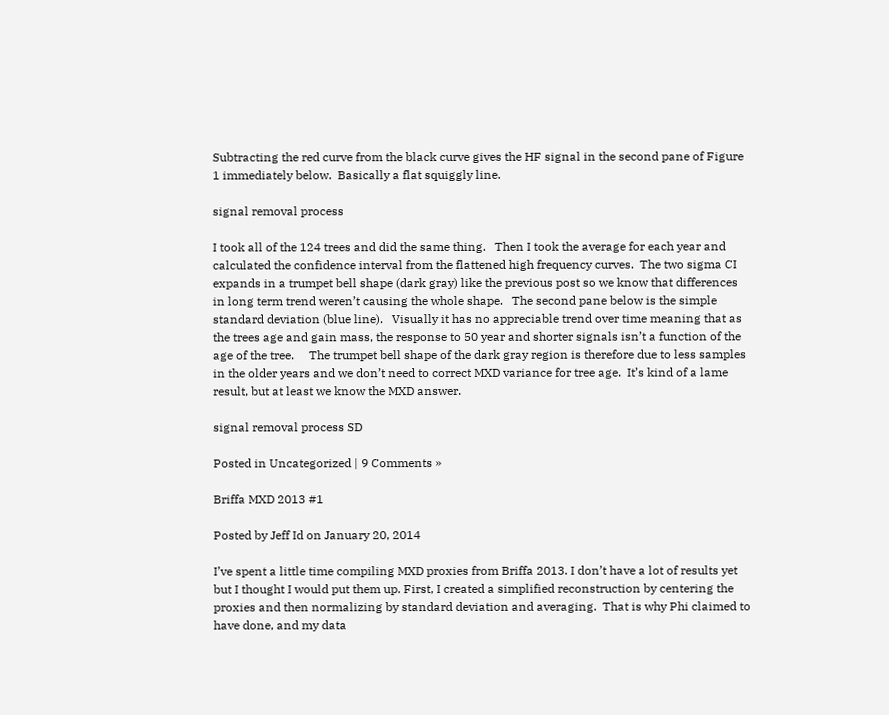Subtracting the red curve from the black curve gives the HF signal in the second pane of Figure 1 immediately below.  Basically a flat squiggly line.

signal removal process

I took all of the 124 trees and did the same thing.   Then I took the average for each year and calculated the confidence interval from the flattened high frequency curves.  The two sigma CI expands in a trumpet bell shape (dark gray) like the previous post so we know that differences in long term trend weren’t causing the whole shape.   The second pane below is the simple standard deviation (blue line).   Visually it has no appreciable trend over time meaning that as the trees age and gain mass, the response to 50 year and shorter signals isn’t a function of the age of the tree.     The trumpet bell shape of the dark gray region is therefore due to less samples in the older years and we don’t need to correct MXD variance for tree age.  It’s kind of a lame result, but at least we know the MXD answer.

signal removal process SD

Posted in Uncategorized | 9 Comments »

Briffa MXD 2013 #1

Posted by Jeff Id on January 20, 2014

I’ve spent a little time compiling MXD proxies from Briffa 2013. I don’t have a lot of results yet but I thought I would put them up. First, I created a simplified reconstruction by centering the proxies and then normalizing by standard deviation and averaging.  That is why Phi claimed to have done, and my data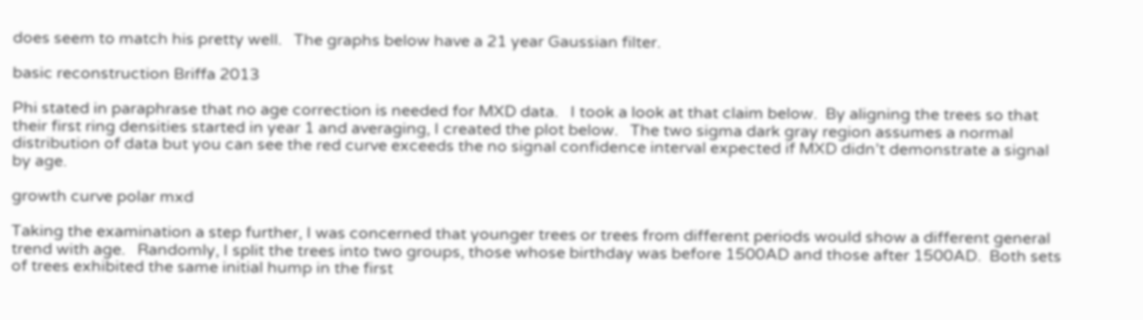does seem to match his pretty well.   The graphs below have a 21 year Gaussian filter.

basic reconstruction Briffa 2013

Phi stated in paraphrase that no age correction is needed for MXD data.   I took a look at that claim below.  By aligning the trees so that their first ring densities started in year 1 and averaging, I created the plot below.   The two sigma dark gray region assumes a normal distribution of data but you can see the red curve exceeds the no signal confidence interval expected if MXD didn’t demonstrate a signal by age.

growth curve polar mxd

Taking the examination a step further, I was concerned that younger trees or trees from different periods would show a different general trend with age.   Randomly, I split the trees into two groups, those whose birthday was before 1500AD and those after 1500AD.  Both sets of trees exhibited the same initial hump in the first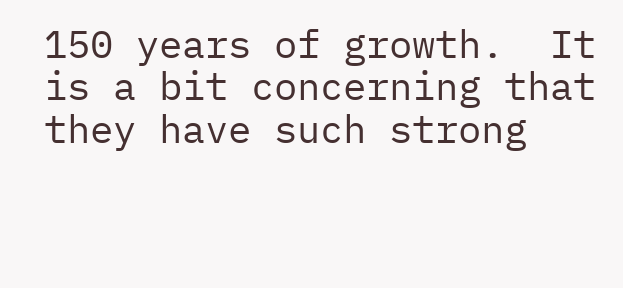150 years of growth.  It is a bit concerning that they have such strong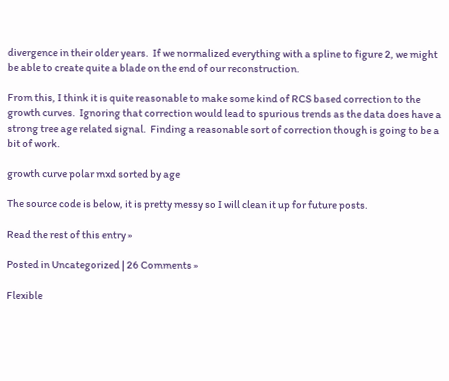divergence in their older years.  If we normalized everything with a spline to figure 2, we might be able to create quite a blade on the end of our reconstruction.

From this, I think it is quite reasonable to make some kind of RCS based correction to the growth curves.  Ignoring that correction would lead to spurious trends as the data does have a strong tree age related signal.  Finding a reasonable sort of correction though is going to be a bit of work.

growth curve polar mxd sorted by age

The source code is below, it is pretty messy so I will clean it up for future posts.

Read the rest of this entry »

Posted in Uncategorized | 26 Comments »

Flexible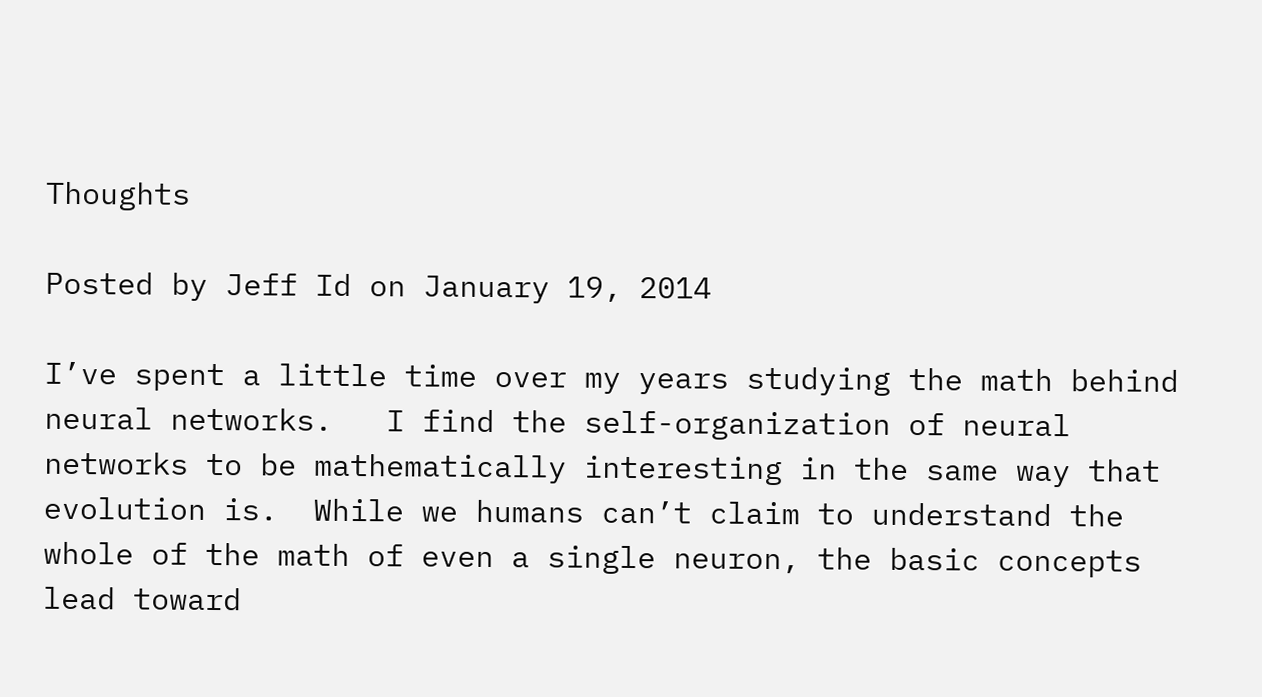Thoughts

Posted by Jeff Id on January 19, 2014

I’ve spent a little time over my years studying the math behind neural networks.   I find the self-organization of neural networks to be mathematically interesting in the same way that evolution is.  While we humans can’t claim to understand the whole of the math of even a single neuron, the basic concepts lead toward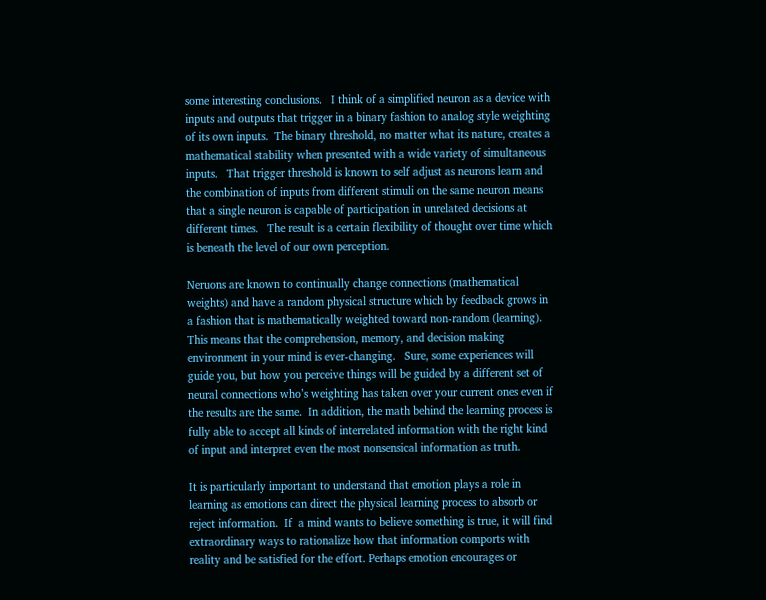some interesting conclusions.   I think of a simplified neuron as a device with inputs and outputs that trigger in a binary fashion to analog style weighting of its own inputs.  The binary threshold, no matter what its nature, creates a mathematical stability when presented with a wide variety of simultaneous inputs.   That trigger threshold is known to self adjust as neurons learn and the combination of inputs from different stimuli on the same neuron means that a single neuron is capable of participation in unrelated decisions at different times.   The result is a certain flexibility of thought over time which is beneath the level of our own perception.

Neruons are known to continually change connections (mathematical weights) and have a random physical structure which by feedback grows in a fashion that is mathematically weighted toward non-random (learning).  This means that the comprehension, memory, and decision making environment in your mind is ever-changing.   Sure, some experiences will guide you, but how you perceive things will be guided by a different set of neural connections who’s weighting has taken over your current ones even if the results are the same.  In addition, the math behind the learning process is fully able to accept all kinds of interrelated information with the right kind of input and interpret even the most nonsensical information as truth.

It is particularly important to understand that emotion plays a role in learning as emotions can direct the physical learning process to absorb or reject information.  If  a mind wants to believe something is true, it will find extraordinary ways to rationalize how that information comports with reality and be satisfied for the effort. Perhaps emotion encourages or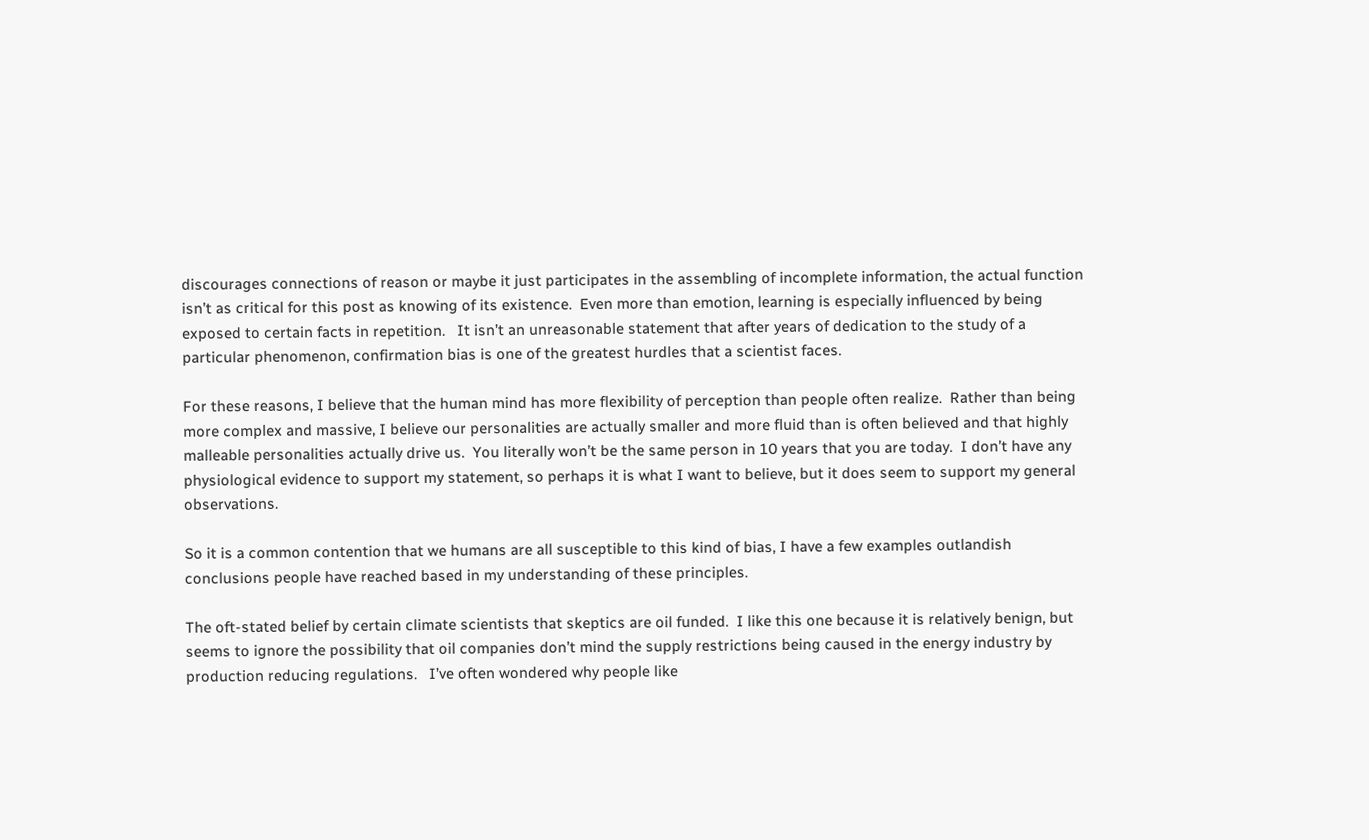discourages connections of reason or maybe it just participates in the assembling of incomplete information, the actual function isn’t as critical for this post as knowing of its existence.  Even more than emotion, learning is especially influenced by being exposed to certain facts in repetition.   It isn’t an unreasonable statement that after years of dedication to the study of a particular phenomenon, confirmation bias is one of the greatest hurdles that a scientist faces.

For these reasons, I believe that the human mind has more flexibility of perception than people often realize.  Rather than being more complex and massive, I believe our personalities are actually smaller and more fluid than is often believed and that highly malleable personalities actually drive us.  You literally won’t be the same person in 10 years that you are today.  I don’t have any physiological evidence to support my statement, so perhaps it is what I want to believe, but it does seem to support my general observations.

So it is a common contention that we humans are all susceptible to this kind of bias, I have a few examples outlandish conclusions people have reached based in my understanding of these principles.

The oft-stated belief by certain climate scientists that skeptics are oil funded.  I like this one because it is relatively benign, but seems to ignore the possibility that oil companies don’t mind the supply restrictions being caused in the energy industry by production reducing regulations.   I’ve often wondered why people like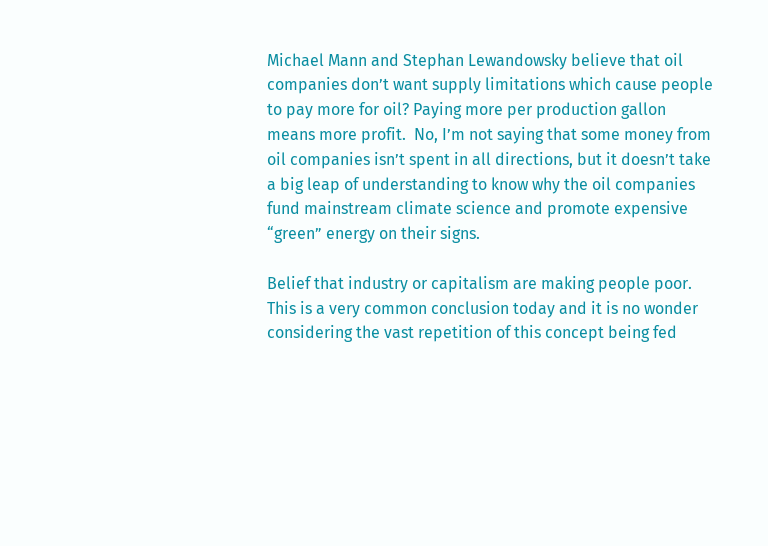Michael Mann and Stephan Lewandowsky believe that oil companies don’t want supply limitations which cause people to pay more for oil? Paying more per production gallon means more profit.  No, I’m not saying that some money from oil companies isn’t spent in all directions, but it doesn’t take a big leap of understanding to know why the oil companies fund mainstream climate science and promote expensive “green” energy on their signs.

Belief that industry or capitalism are making people poor.   This is a very common conclusion today and it is no wonder considering the vast repetition of this concept being fed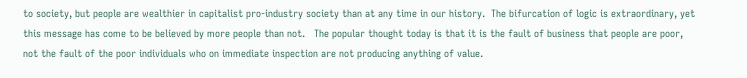to society, but people are wealthier in capitalist pro-industry society than at any time in our history.  The bifurcation of logic is extraordinary, yet this message has come to be believed by more people than not.   The popular thought today is that it is the fault of business that people are poor, not the fault of the poor individuals who on immediate inspection are not producing anything of value.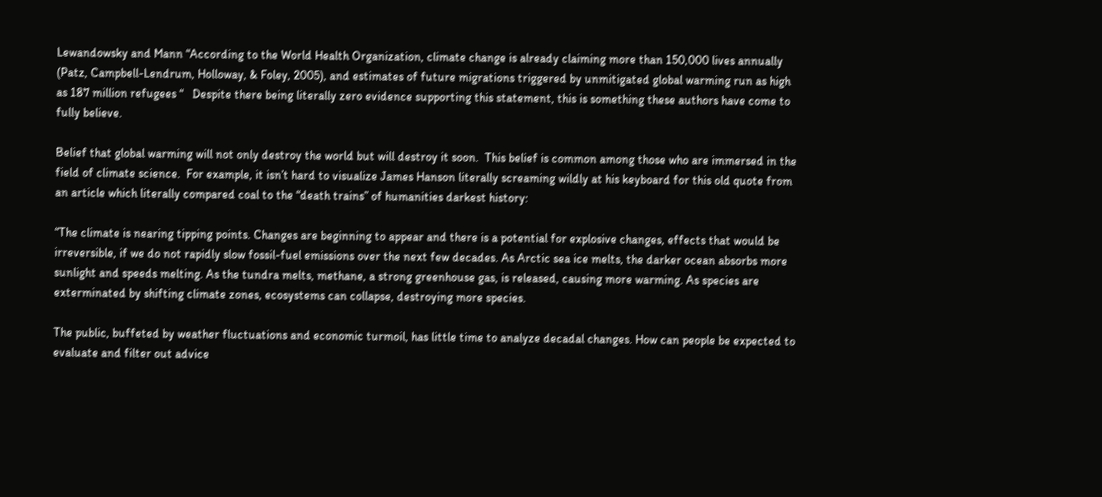Lewandowsky and Mann “According to the World Health Organization, climate change is already claiming more than 150,000 lives annually (Patz, Campbell-Lendrum, Holloway, & Foley, 2005), and estimates of future migrations triggered by unmitigated global warming run as high as 187 million refugees “   Despite there being literally zero evidence supporting this statement, this is something these authors have come to fully believe.

Belief that global warming will not only destroy the world but will destroy it soon.  This belief is common among those who are immersed in the field of climate science.  For example, it isn’t hard to visualize James Hanson literally screaming wildly at his keyboard for this old quote from an article which literally compared coal to the “death trains” of humanities darkest history:

“The climate is nearing tipping points. Changes are beginning to appear and there is a potential for explosive changes, effects that would be irreversible, if we do not rapidly slow fossil-fuel emissions over the next few decades. As Arctic sea ice melts, the darker ocean absorbs more sunlight and speeds melting. As the tundra melts, methane, a strong greenhouse gas, is released, causing more warming. As species are exterminated by shifting climate zones, ecosystems can collapse, destroying more species.

The public, buffeted by weather fluctuations and economic turmoil, has little time to analyze decadal changes. How can people be expected to evaluate and filter out advice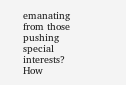emanating from those pushing special interests? How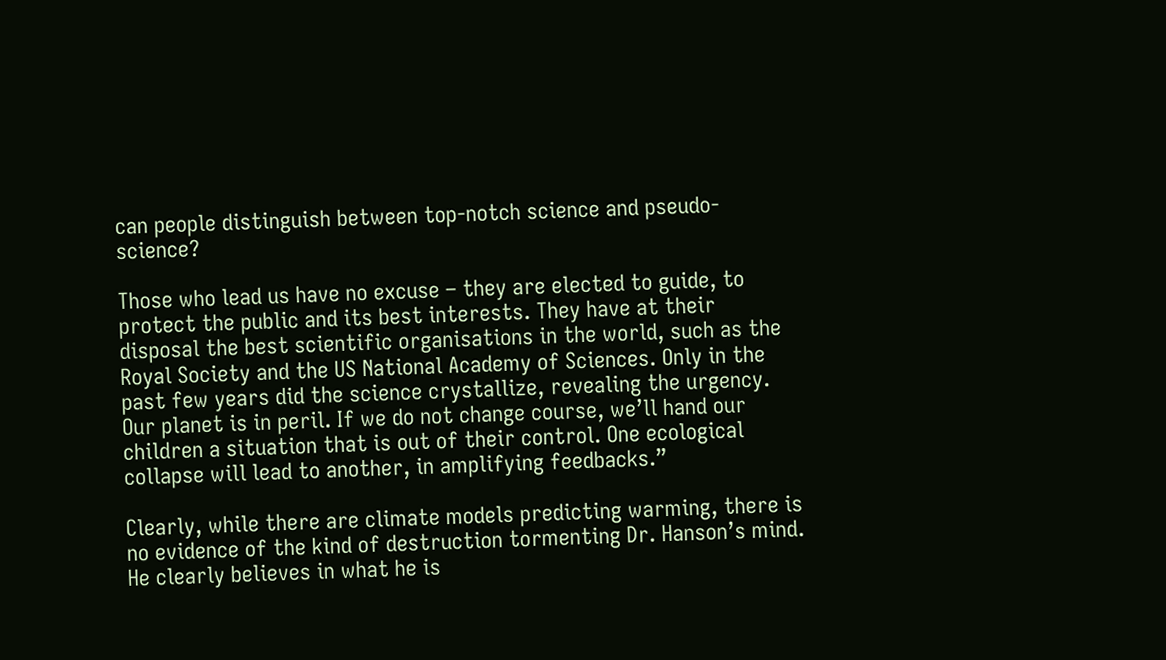can people distinguish between top-notch science and pseudo-science?

Those who lead us have no excuse – they are elected to guide, to protect the public and its best interests. They have at their disposal the best scientific organisations in the world, such as the Royal Society and the US National Academy of Sciences. Only in the past few years did the science crystallize, revealing the urgency. Our planet is in peril. If we do not change course, we’ll hand our children a situation that is out of their control. One ecological collapse will lead to another, in amplifying feedbacks.”

Clearly, while there are climate models predicting warming, there is no evidence of the kind of destruction tormenting Dr. Hanson’s mind.  He clearly believes in what he is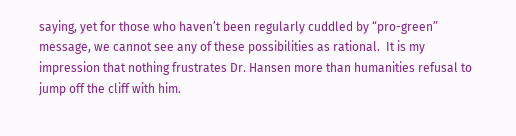saying, yet for those who haven’t been regularly cuddled by “pro-green” message, we cannot see any of these possibilities as rational.  It is my impression that nothing frustrates Dr. Hansen more than humanities refusal to jump off the cliff with him.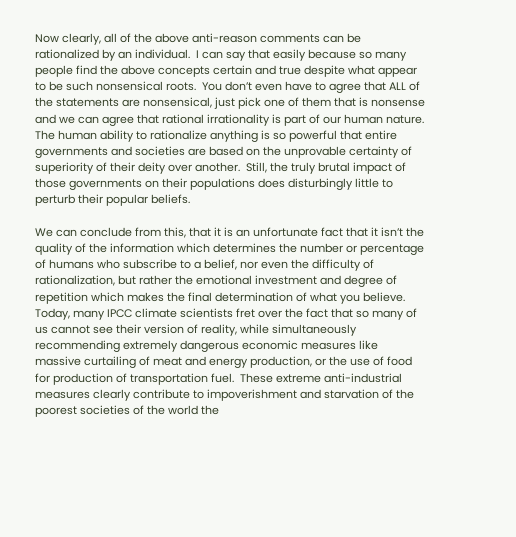Now clearly, all of the above anti-reason comments can be rationalized by an individual.  I can say that easily because so many people find the above concepts certain and true despite what appear to be such nonsensical roots.  You don’t even have to agree that ALL of the statements are nonsensical, just pick one of them that is nonsense and we can agree that rational irrationality is part of our human nature.  The human ability to rationalize anything is so powerful that entire governments and societies are based on the unprovable certainty of superiority of their deity over another.  Still, the truly brutal impact of those governments on their populations does disturbingly little to perturb their popular beliefs.

We can conclude from this, that it is an unfortunate fact that it isn’t the quality of the information which determines the number or percentage of humans who subscribe to a belief, nor even the difficulty of rationalization, but rather the emotional investment and degree of repetition which makes the final determination of what you believe.  Today, many IPCC climate scientists fret over the fact that so many of us cannot see their version of reality, while simultaneously recommending extremely dangerous economic measures like massive curtailing of meat and energy production, or the use of food for production of transportation fuel.  These extreme anti-industrial measures clearly contribute to impoverishment and starvation of the poorest societies of the world the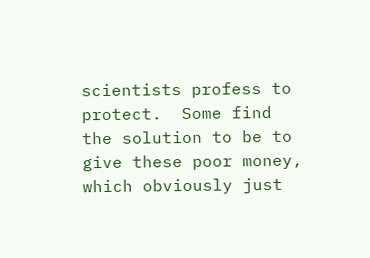scientists profess to protect.  Some find the solution to be to give these poor money, which obviously just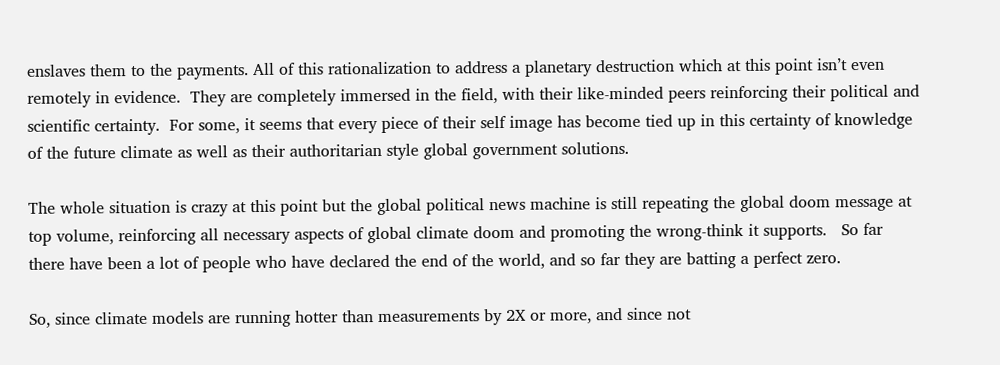enslaves them to the payments. All of this rationalization to address a planetary destruction which at this point isn’t even remotely in evidence.  They are completely immersed in the field, with their like-minded peers reinforcing their political and scientific certainty.  For some, it seems that every piece of their self image has become tied up in this certainty of knowledge of the future climate as well as their authoritarian style global government solutions.

The whole situation is crazy at this point but the global political news machine is still repeating the global doom message at top volume, reinforcing all necessary aspects of global climate doom and promoting the wrong-think it supports.   So far there have been a lot of people who have declared the end of the world, and so far they are batting a perfect zero.

So, since climate models are running hotter than measurements by 2X or more, and since not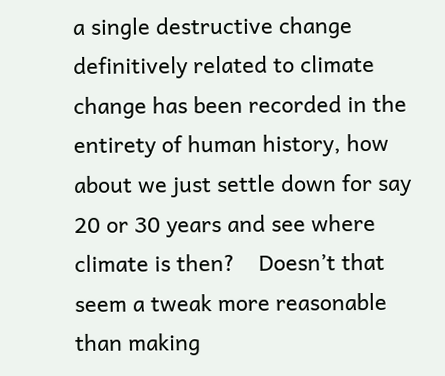a single destructive change definitively related to climate change has been recorded in the entirety of human history, how about we just settle down for say 20 or 30 years and see where climate is then?    Doesn’t that seem a tweak more reasonable than making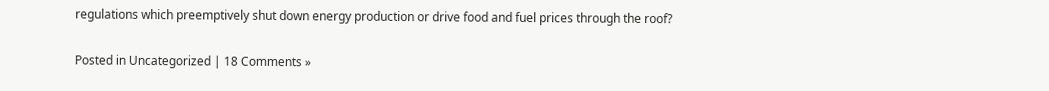regulations which preemptively shut down energy production or drive food and fuel prices through the roof?

Posted in Uncategorized | 18 Comments »